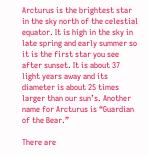Arcturus is the brightest star in the sky north of the celestial equator. It is high in the sky in late spring and early summer so it is the first star you see after sunset. It is about 37 light years away and its diameter is about 25 times larger than our sun’s. Another name for Arcturus is “Guardian of the Bear.”

There are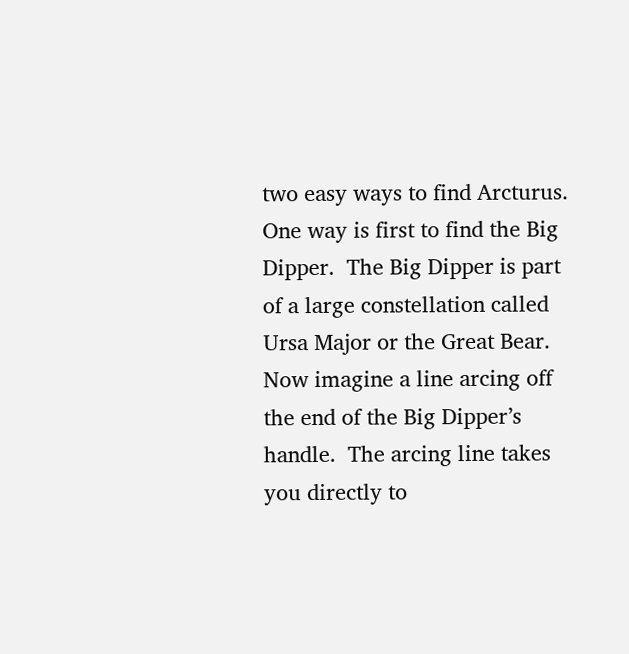two easy ways to find Arcturus.  One way is first to find the Big Dipper.  The Big Dipper is part of a large constellation called Ursa Major or the Great Bear.  Now imagine a line arcing off the end of the Big Dipper’s handle.  The arcing line takes you directly to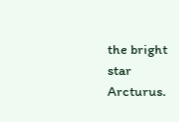the bright star Arcturus.